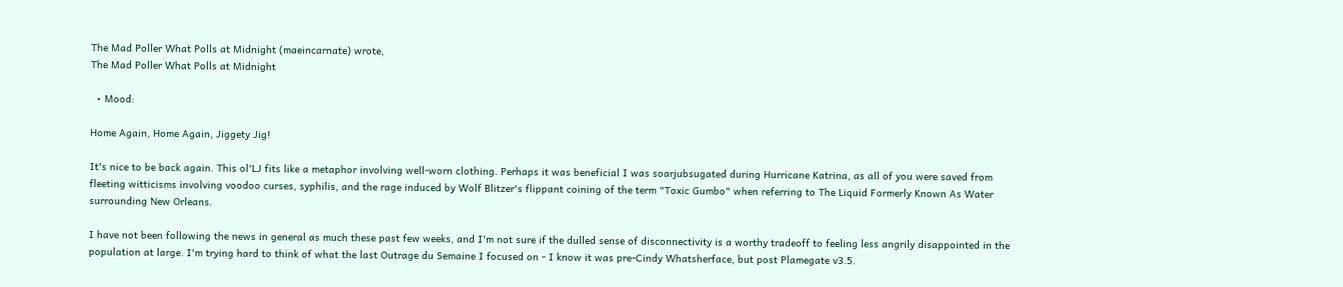The Mad Poller What Polls at Midnight (maeincarnate) wrote,
The Mad Poller What Polls at Midnight

  • Mood:

Home Again, Home Again, Jiggety Jig!

It's nice to be back again. This ol'LJ fits like a metaphor involving well-worn clothing. Perhaps it was beneficial I was soarjubsugated during Hurricane Katrina, as all of you were saved from fleeting witticisms involving voodoo curses, syphilis, and the rage induced by Wolf Blitzer's flippant coining of the term "Toxic Gumbo" when referring to The Liquid Formerly Known As Water surrounding New Orleans.

I have not been following the news in general as much these past few weeks, and I'm not sure if the dulled sense of disconnectivity is a worthy tradeoff to feeling less angrily disappointed in the population at large. I'm trying hard to think of what the last Outrage du Semaine I focused on - I know it was pre-Cindy Whatsherface, but post Plamegate v3.5.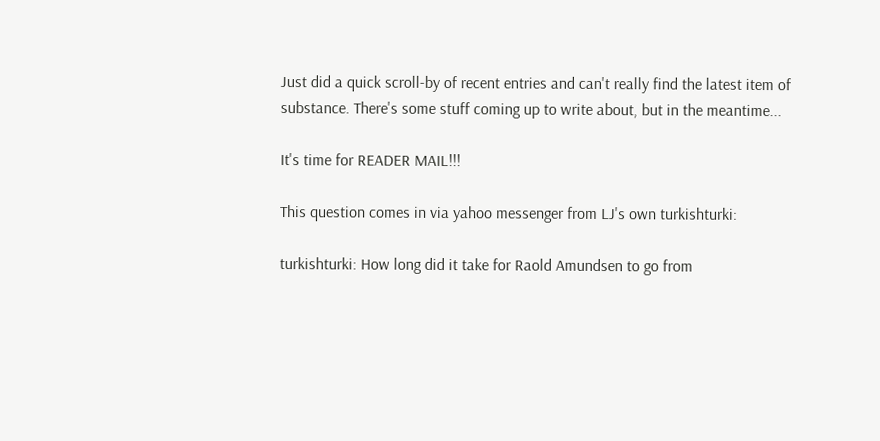Just did a quick scroll-by of recent entries and can't really find the latest item of substance. There's some stuff coming up to write about, but in the meantime...

It's time for READER MAIL!!!

This question comes in via yahoo messenger from LJ's own turkishturki:

turkishturki: How long did it take for Raold Amundsen to go from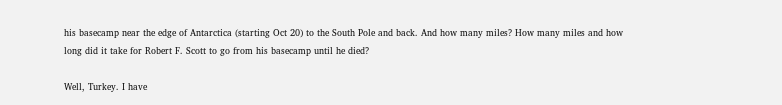his basecamp near the edge of Antarctica (starting Oct 20) to the South Pole and back. And how many miles? How many miles and how long did it take for Robert F. Scott to go from his basecamp until he died?

Well, Turkey. I have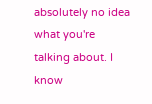absolutely no idea what you're talking about. I know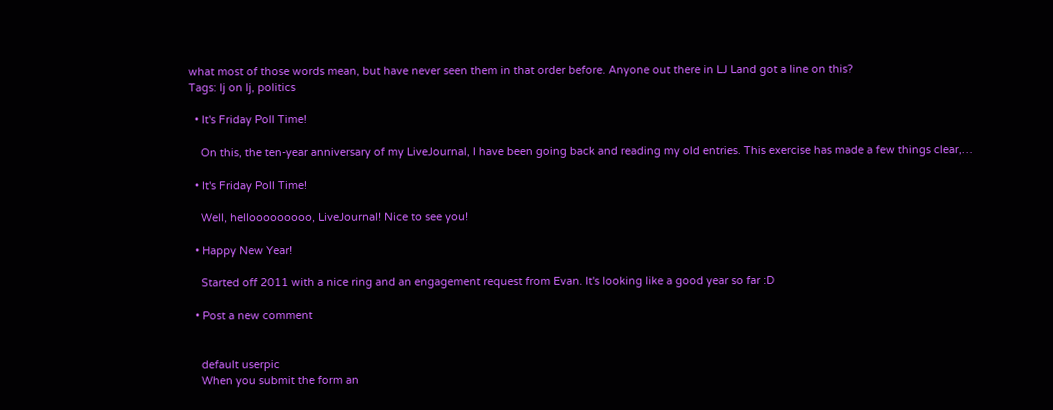what most of those words mean, but have never seen them in that order before. Anyone out there in LJ Land got a line on this?
Tags: lj on lj, politics

  • It's Friday Poll Time!

    On this, the ten-year anniversary of my LiveJournal, I have been going back and reading my old entries. This exercise has made a few things clear,…

  • It's Friday Poll Time!

    Well, hellooooooooo, LiveJournal! Nice to see you!

  • Happy New Year!

    Started off 2011 with a nice ring and an engagement request from Evan. It's looking like a good year so far :D

  • Post a new comment


    default userpic
    When you submit the form an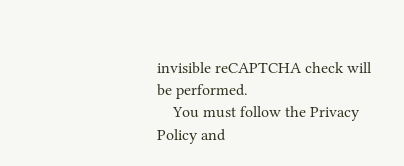invisible reCAPTCHA check will be performed.
    You must follow the Privacy Policy and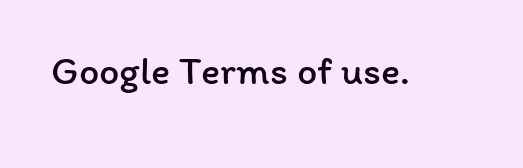Google Terms of use.